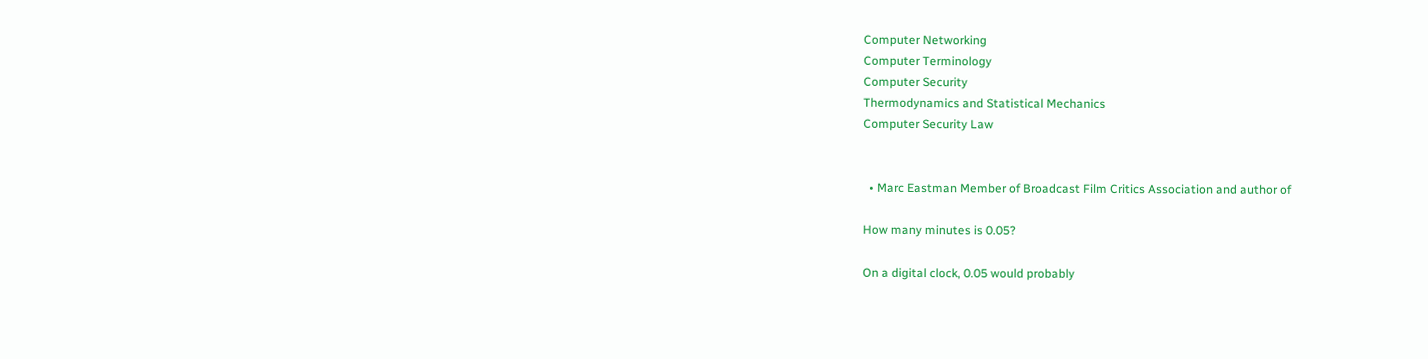Computer Networking
Computer Terminology
Computer Security
Thermodynamics and Statistical Mechanics
Computer Security Law


  • Marc Eastman Member of Broadcast Film Critics Association and author of

How many minutes is 0.05?

On a digital clock, 0.05 would probably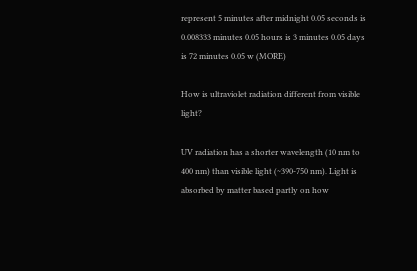represent 5 minutes after midnight 0.05 seconds is 0.008333 minutes 0.05 hours is 3 minutes 0.05 days is 72 minutes 0.05 w (MORE)

How is ultraviolet radiation different from visible light?

UV radiation has a shorter wavelength (10 nm to 400 nm) than visible light (~390-750 nm). Light is absorbed by matter based partly on how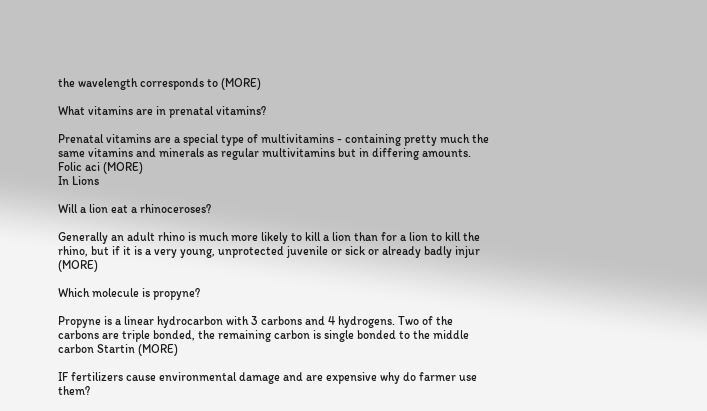the wavelength corresponds to (MORE)

What vitamins are in prenatal vitamins?

Prenatal vitamins are a special type of multivitamins - containing pretty much the same vitamins and minerals as regular multivitamins but in differing amounts. Folic aci (MORE)
In Lions

Will a lion eat a rhinoceroses?

Generally an adult rhino is much more likely to kill a lion than for a lion to kill the rhino, but if it is a very young, unprotected juvenile or sick or already badly injur (MORE)

Which molecule is propyne?

Propyne is a linear hydrocarbon with 3 carbons and 4 hydrogens. Two of the carbons are triple bonded, the remaining carbon is single bonded to the middle carbon Startin (MORE)

IF fertilizers cause environmental damage and are expensive why do farmer use them?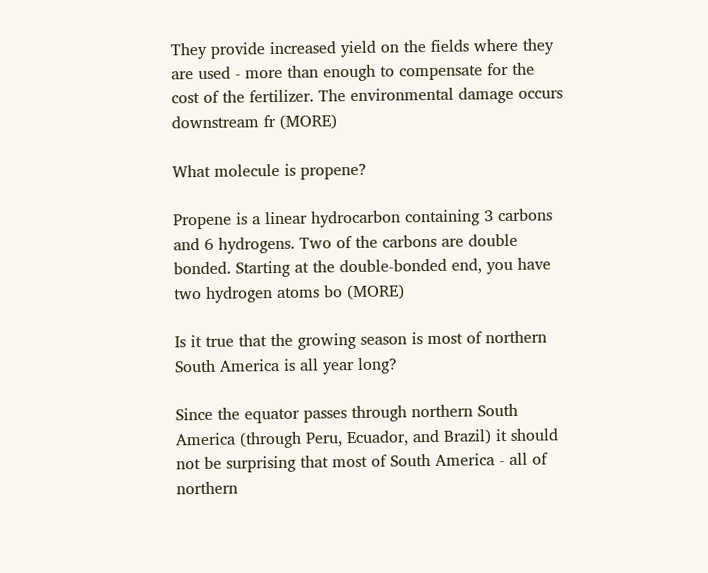They provide increased yield on the fields where they are used - more than enough to compensate for the cost of the fertilizer. The environmental damage occurs downstream fr (MORE)

What molecule is propene?

Propene is a linear hydrocarbon containing 3 carbons and 6 hydrogens. Two of the carbons are double bonded. Starting at the double-bonded end, you have two hydrogen atoms bo (MORE)

Is it true that the growing season is most of northern South America is all year long?

Since the equator passes through northern South America (through Peru, Ecuador, and Brazil) it should not be surprising that most of South America - all of northern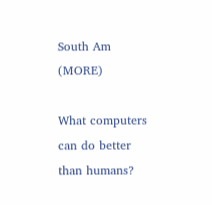South Am (MORE)

What computers can do better than humans?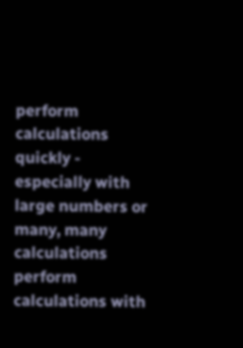perform calculations quickly - especially with large numbers or many, many calculations perform calculations with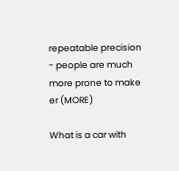repeatable precision - people are much more prone to make er (MORE)

What is a car with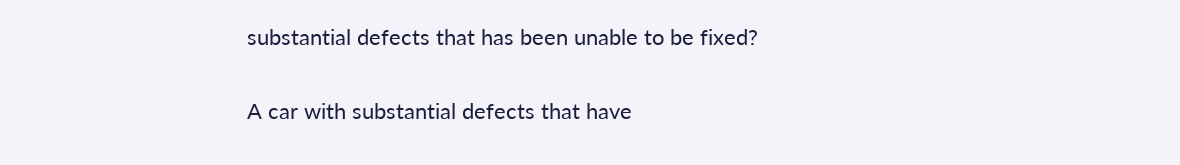substantial defects that has been unable to be fixed?

A car with substantial defects that have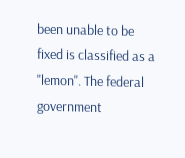been unable to be fixed is classified as a "lemon". The federal government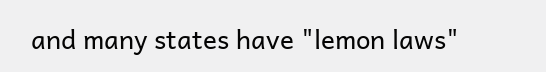and many states have "lemon laws"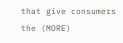that give consumers the (MORE)